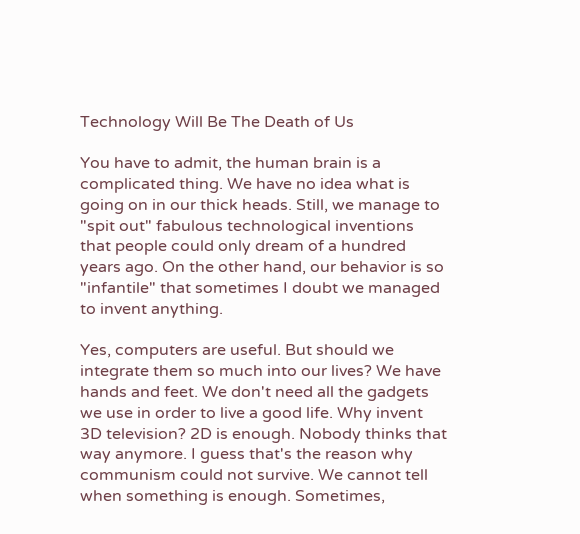Technology Will Be The Death of Us

You have to admit, the human brain is a complicated thing. We have no idea what is going on in our thick heads. Still, we manage to "spit out" fabulous technological inventions that people could only dream of a hundred years ago. On the other hand, our behavior is so "infantile" that sometimes I doubt we managed to invent anything.

Yes, computers are useful. But should we integrate them so much into our lives? We have hands and feet. We don't need all the gadgets we use in order to live a good life. Why invent 3D television? 2D is enough. Nobody thinks that way anymore. I guess that's the reason why communism could not survive. We cannot tell when something is enough. Sometimes,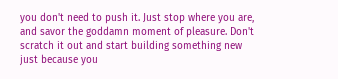you don't need to push it. Just stop where you are, and savor the goddamn moment of pleasure. Don't scratch it out and start building something new just because you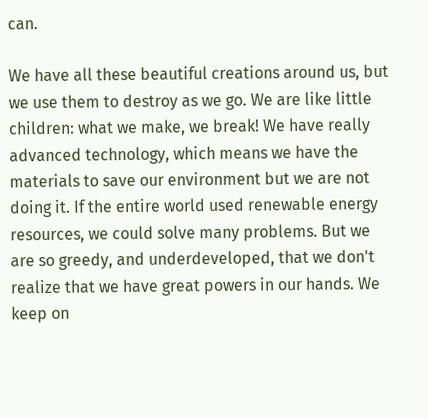can.

We have all these beautiful creations around us, but we use them to destroy as we go. We are like little children: what we make, we break! We have really advanced technology, which means we have the materials to save our environment but we are not doing it. If the entire world used renewable energy resources, we could solve many problems. But we are so greedy, and underdeveloped, that we don't realize that we have great powers in our hands. We keep on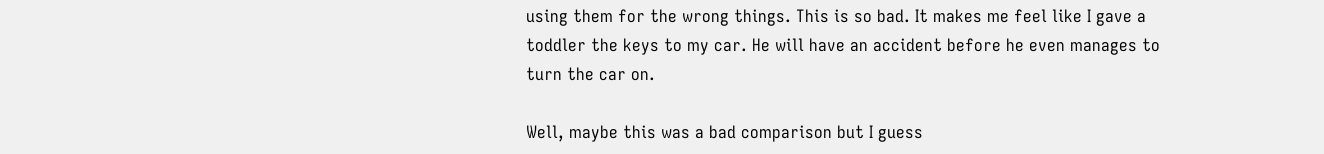using them for the wrong things. This is so bad. It makes me feel like I gave a toddler the keys to my car. He will have an accident before he even manages to turn the car on.

Well, maybe this was a bad comparison but I guess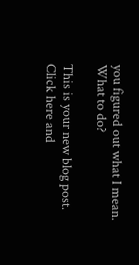you figured out what I mean.
What to do?

This is your new blog post. Click here and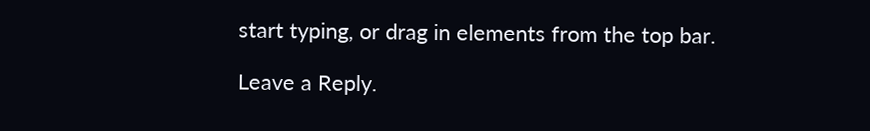start typing, or drag in elements from the top bar.

Leave a Reply.